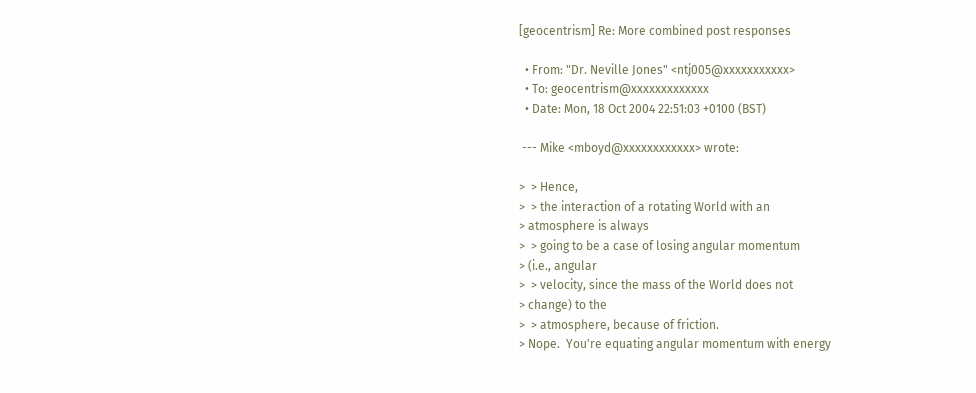[geocentrism] Re: More combined post responses

  • From: "Dr. Neville Jones" <ntj005@xxxxxxxxxxx>
  • To: geocentrism@xxxxxxxxxxxxx
  • Date: Mon, 18 Oct 2004 22:51:03 +0100 (BST)

 --- Mike <mboyd@xxxxxxxxxxxx> wrote:

>  > Hence,
>  > the interaction of a rotating World with an
> atmosphere is always
>  > going to be a case of losing angular momentum
> (i.e., angular
>  > velocity, since the mass of the World does not
> change) to the
>  > atmosphere, because of friction.
> Nope.  You're equating angular momentum with energy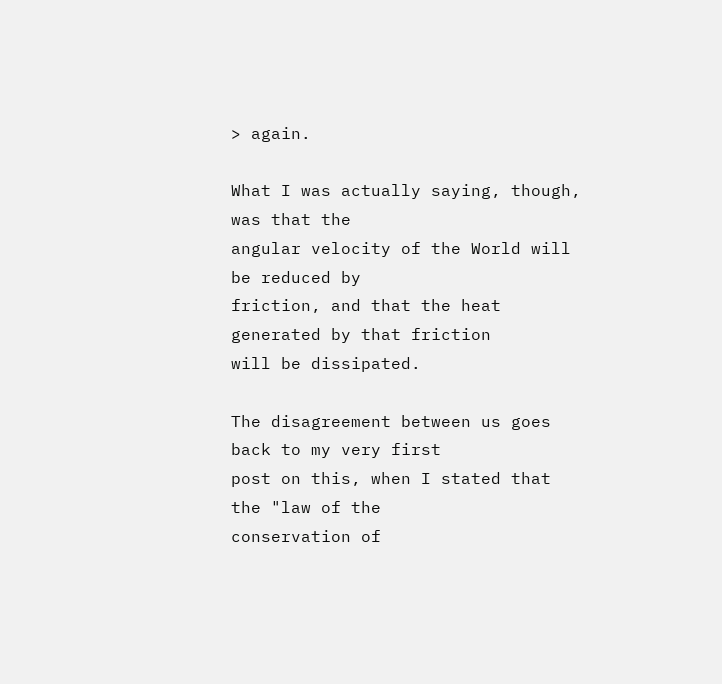> again.

What I was actually saying, though, was that the
angular velocity of the World will be reduced by
friction, and that the heat generated by that friction
will be dissipated.

The disagreement between us goes back to my very first
post on this, when I stated that the "law of the
conservation of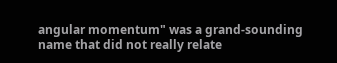angular momentum" was a grand-sounding
name that did not really relate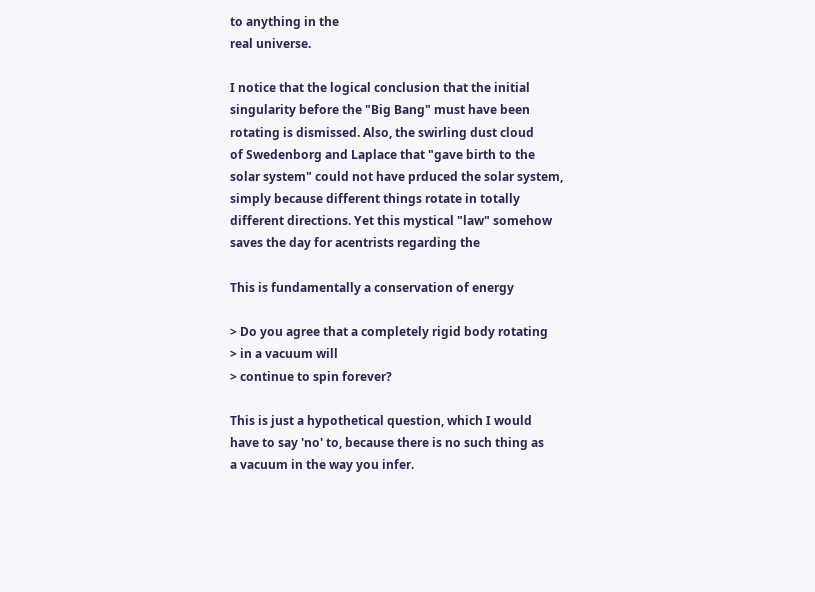to anything in the
real universe.

I notice that the logical conclusion that the initial
singularity before the "Big Bang" must have been
rotating is dismissed. Also, the swirling dust cloud
of Swedenborg and Laplace that "gave birth to the
solar system" could not have prduced the solar system,
simply because different things rotate in totally
different directions. Yet this mystical "law" somehow
saves the day for acentrists regarding the

This is fundamentally a conservation of energy

> Do you agree that a completely rigid body rotating
> in a vacuum will
> continue to spin forever?

This is just a hypothetical question, which I would
have to say 'no' to, because there is no such thing as
a vacuum in the way you infer.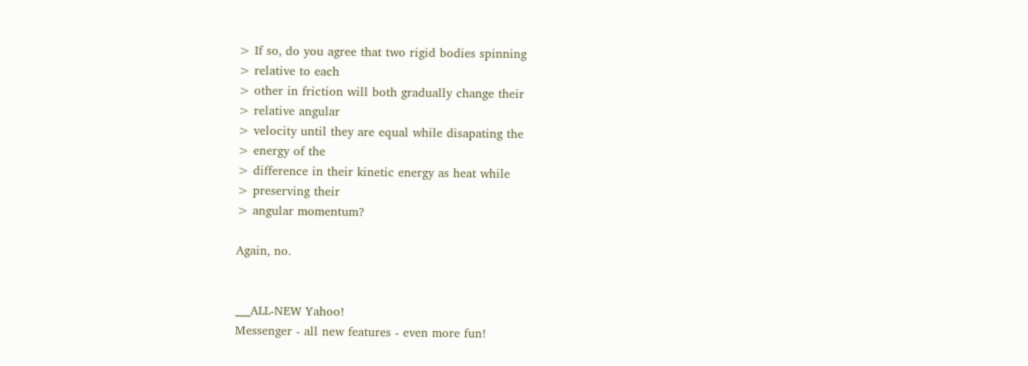> If so, do you agree that two rigid bodies spinning
> relative to each
> other in friction will both gradually change their
> relative angular
> velocity until they are equal while disapating the
> energy of the
> difference in their kinetic energy as heat while
> preserving their
> angular momentum?

Again, no.


___ALL-NEW Yahoo!
Messenger - all new features - even more fun!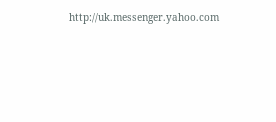http://uk.messenger.yahoo.com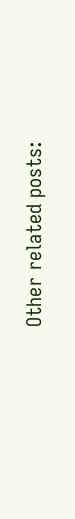Other related posts: